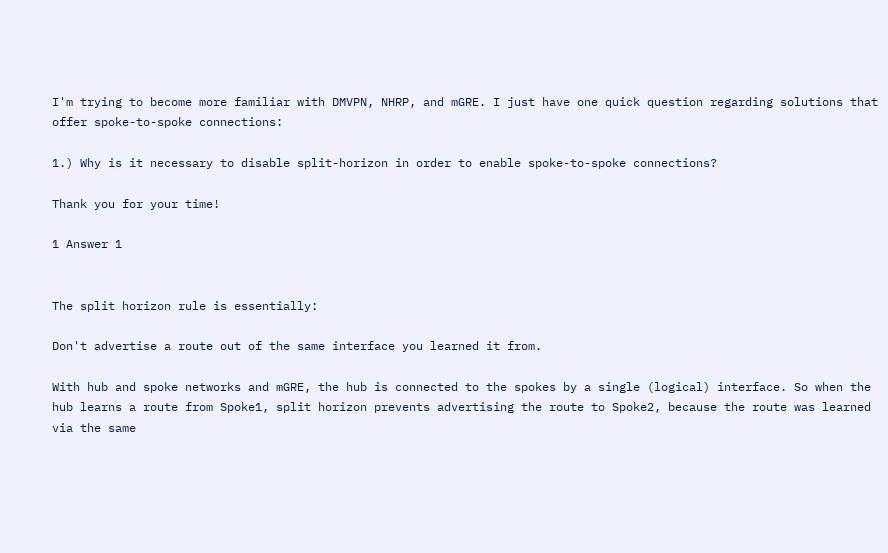I'm trying to become more familiar with DMVPN, NHRP, and mGRE. I just have one quick question regarding solutions that offer spoke-to-spoke connections:

1.) Why is it necessary to disable split-horizon in order to enable spoke-to-spoke connections?

Thank you for your time!

1 Answer 1


The split horizon rule is essentially:

Don't advertise a route out of the same interface you learned it from.

With hub and spoke networks and mGRE, the hub is connected to the spokes by a single (logical) interface. So when the hub learns a route from Spoke1, split horizon prevents advertising the route to Spoke2, because the route was learned via the same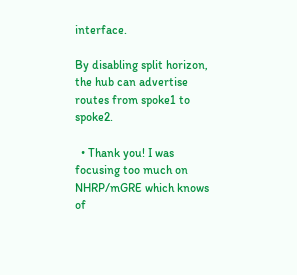interface.

By disabling split horizon, the hub can advertise routes from spoke1 to spoke2.

  • Thank you! I was focusing too much on NHRP/mGRE which knows of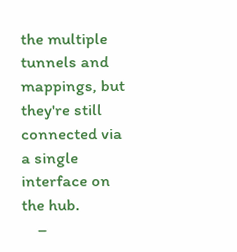the multiple tunnels and mappings, but they're still connected via a single interface on the hub.
    –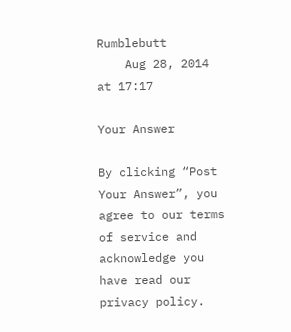Rumblebutt
    Aug 28, 2014 at 17:17

Your Answer

By clicking “Post Your Answer”, you agree to our terms of service and acknowledge you have read our privacy policy.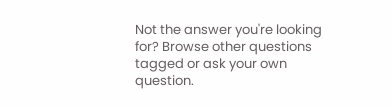Not the answer you're looking for? Browse other questions tagged or ask your own question.